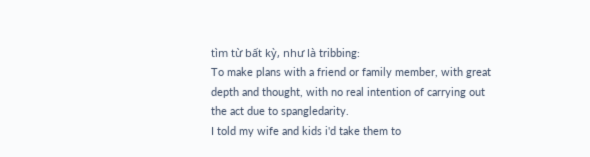tìm từ bất kỳ, như là tribbing:
To make plans with a friend or family member, with great depth and thought, with no real intention of carrying out the act due to spangledarity.
I told my wife and kids i'd take them to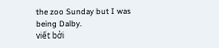the zoo Sunday but I was being Dalby.
viết bởi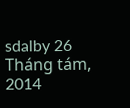sdalby 26 Tháng tám, 2014